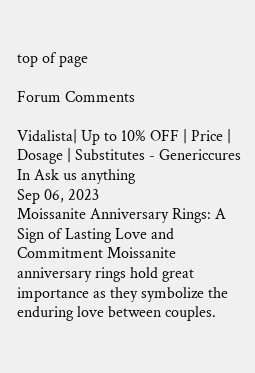top of page

Forum Comments

Vidalista| Up to 10% OFF | Price | Dosage | Substitutes - Genericcures
In Ask us anything
Sep 06, 2023
Moissanite Anniversary Rings: A Sign of Lasting Love and Commitment Moissanite anniversary rings hold great importance as they symbolize the enduring love between couples.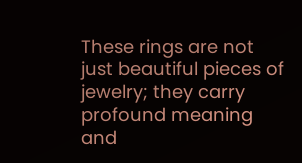These rings are not just beautiful pieces of jewelry; they carry profound meaning and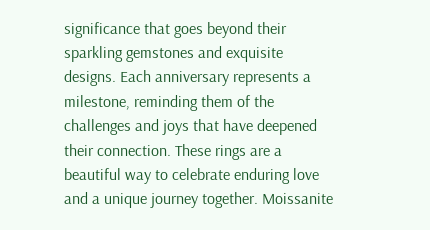significance that goes beyond their sparkling gemstones and exquisite designs. Each anniversary represents a milestone, reminding them of the challenges and joys that have deepened their connection. These rings are a beautiful way to celebrate enduring love and a unique journey together. Moissanite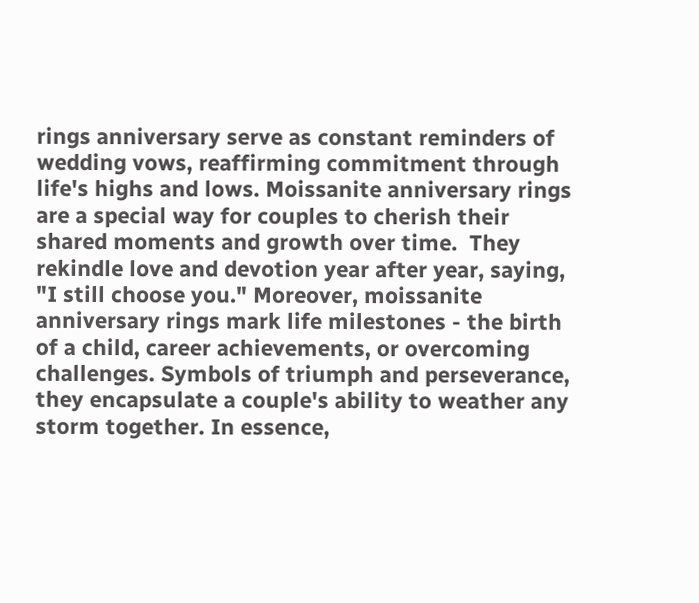rings anniversary serve as constant reminders of wedding vows, reaffirming commitment through life's highs and lows. Moissanite anniversary rings are a special way for couples to cherish their shared moments and growth over time.  They rekindle love and devotion year after year, saying, "I still choose you." Moreover, moissanite anniversary rings mark life milestones - the birth of a child, career achievements, or overcoming challenges. Symbols of triumph and perseverance, they encapsulate a couple's ability to weather any storm together. In essence,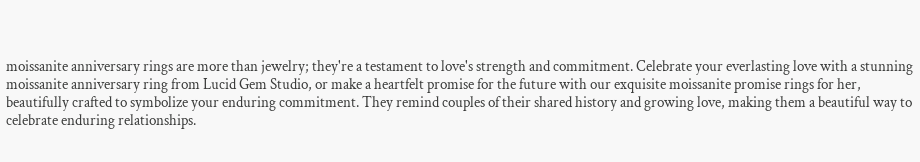moissanite anniversary rings are more than jewelry; they're a testament to love's strength and commitment. Celebrate your everlasting love with a stunning moissanite anniversary ring from Lucid Gem Studio, or make a heartfelt promise for the future with our exquisite moissanite promise rings for her, beautifully crafted to symbolize your enduring commitment. They remind couples of their shared history and growing love, making them a beautiful way to celebrate enduring relationships.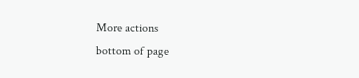More actions
bottom of page